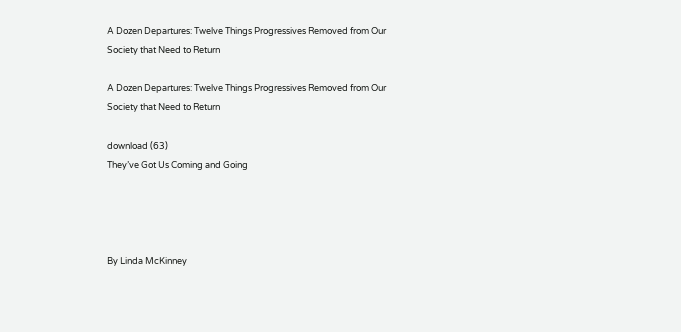A Dozen Departures: Twelve Things Progressives Removed from Our Society that Need to Return

A Dozen Departures: Twelve Things Progressives Removed from Our Society that Need to Return

download (63)
They’ve Got Us Coming and Going




By Linda McKinney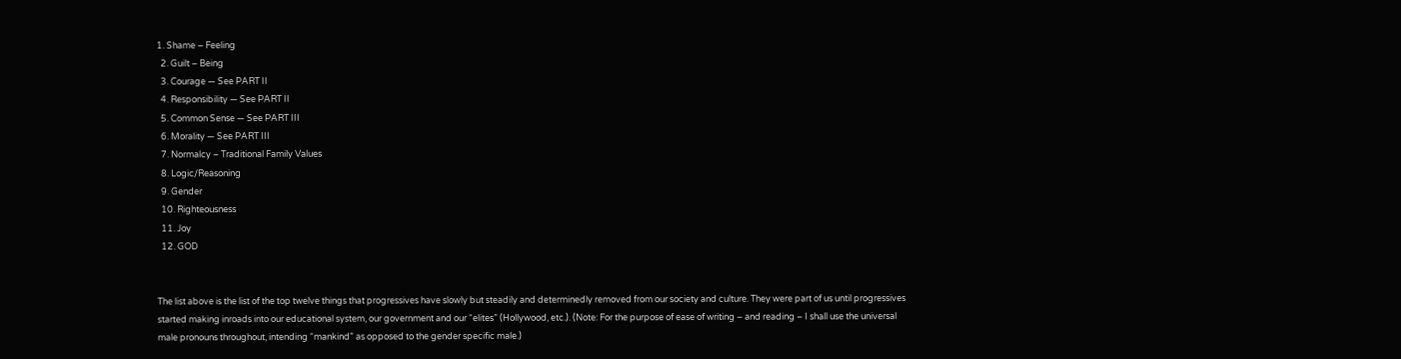1. Shame – Feeling
  2. Guilt – Being
  3. Courage — See PART II
  4. Responsibility — See PART II
  5. Common Sense — See PART III
  6. Morality — See PART III
  7. Normalcy – Traditional Family Values
  8. Logic/Reasoning
  9. Gender
  10. Righteousness
  11. Joy
  12. GOD


The list above is the list of the top twelve things that progressives have slowly but steadily and determinedly removed from our society and culture. They were part of us until progressives started making inroads into our educational system, our government and our “elites” (Hollywood, etc.). (Note: For the purpose of ease of writing – and reading – I shall use the universal male pronouns throughout, intending “mankind” as opposed to the gender specific male.)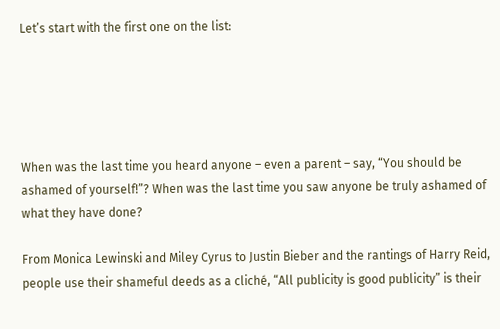Let’s start with the first one on the list:





When was the last time you heard anyone – even a parent – say, “You should be ashamed of yourself!”? When was the last time you saw anyone be truly ashamed of what they have done?

From Monica Lewinski and Miley Cyrus to Justin Bieber and the rantings of Harry Reid, people use their shameful deeds as a cliché, “All publicity is good publicity” is their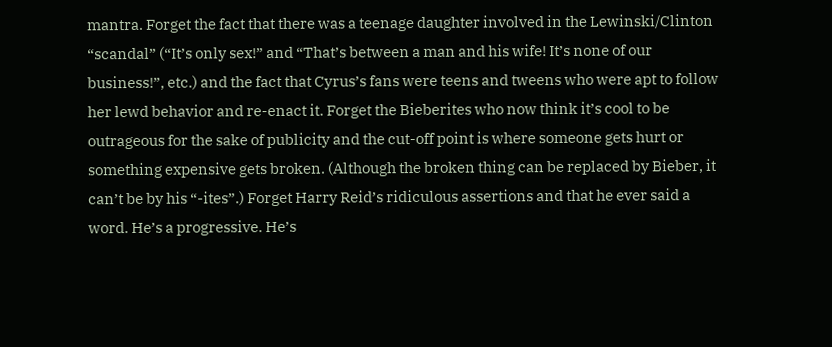mantra. Forget the fact that there was a teenage daughter involved in the Lewinski/Clinton “scandal” (“It’s only sex!” and “That’s between a man and his wife! It’s none of our business!”, etc.) and the fact that Cyrus’s fans were teens and tweens who were apt to follow her lewd behavior and re-enact it. Forget the Bieberites who now think it’s cool to be outrageous for the sake of publicity and the cut-off point is where someone gets hurt or something expensive gets broken. (Although the broken thing can be replaced by Bieber, it can’t be by his “-ites”.) Forget Harry Reid’s ridiculous assertions and that he ever said a word. He’s a progressive. He’s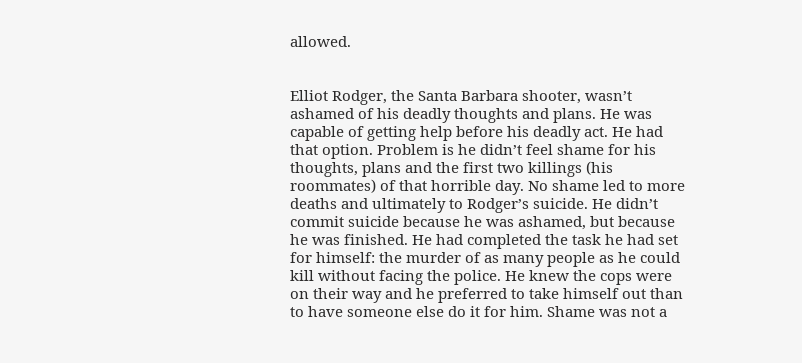allowed.


Elliot Rodger, the Santa Barbara shooter, wasn’t ashamed of his deadly thoughts and plans. He was capable of getting help before his deadly act. He had that option. Problem is he didn’t feel shame for his thoughts, plans and the first two killings (his roommates) of that horrible day. No shame led to more deaths and ultimately to Rodger’s suicide. He didn’t commit suicide because he was ashamed, but because he was finished. He had completed the task he had set for himself: the murder of as many people as he could kill without facing the police. He knew the cops were on their way and he preferred to take himself out than to have someone else do it for him. Shame was not a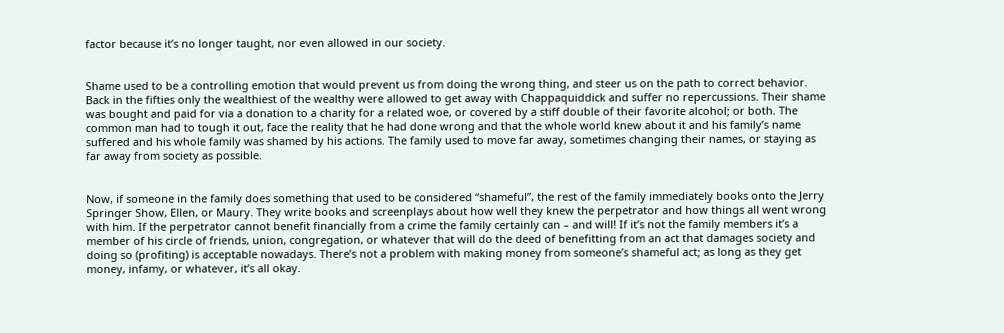factor because it’s no longer taught, nor even allowed in our society.


Shame used to be a controlling emotion that would prevent us from doing the wrong thing, and steer us on the path to correct behavior. Back in the fifties only the wealthiest of the wealthy were allowed to get away with Chappaquiddick and suffer no repercussions. Their shame was bought and paid for via a donation to a charity for a related woe, or covered by a stiff double of their favorite alcohol; or both. The common man had to tough it out, face the reality that he had done wrong and that the whole world knew about it and his family’s name suffered and his whole family was shamed by his actions. The family used to move far away, sometimes changing their names, or staying as far away from society as possible.


Now, if someone in the family does something that used to be considered “shameful”, the rest of the family immediately books onto the Jerry Springer Show, Ellen, or Maury. They write books and screenplays about how well they knew the perpetrator and how things all went wrong with him. If the perpetrator cannot benefit financially from a crime the family certainly can – and will! If it’s not the family members it’s a member of his circle of friends, union, congregation, or whatever that will do the deed of benefitting from an act that damages society and doing so (profiting) is acceptable nowadays. There’s not a problem with making money from someone’s shameful act; as long as they get money, infamy, or whatever, it’s all okay.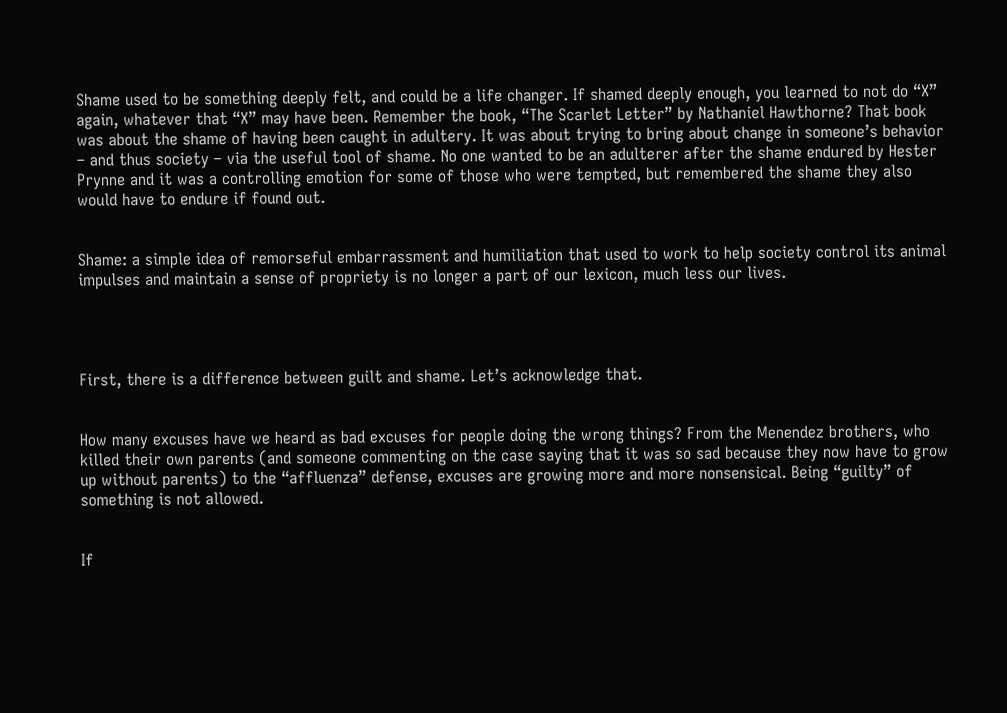Shame used to be something deeply felt, and could be a life changer. If shamed deeply enough, you learned to not do “X” again, whatever that “X” may have been. Remember the book, “The Scarlet Letter” by Nathaniel Hawthorne? That book was about the shame of having been caught in adultery. It was about trying to bring about change in someone’s behavior – and thus society – via the useful tool of shame. No one wanted to be an adulterer after the shame endured by Hester Prynne and it was a controlling emotion for some of those who were tempted, but remembered the shame they also would have to endure if found out.


Shame: a simple idea of remorseful embarrassment and humiliation that used to work to help society control its animal impulses and maintain a sense of propriety is no longer a part of our lexicon, much less our lives.




First, there is a difference between guilt and shame. Let’s acknowledge that.


How many excuses have we heard as bad excuses for people doing the wrong things? From the Menendez brothers, who killed their own parents (and someone commenting on the case saying that it was so sad because they now have to grow up without parents) to the “affluenza” defense, excuses are growing more and more nonsensical. Being “guilty” of something is not allowed.


If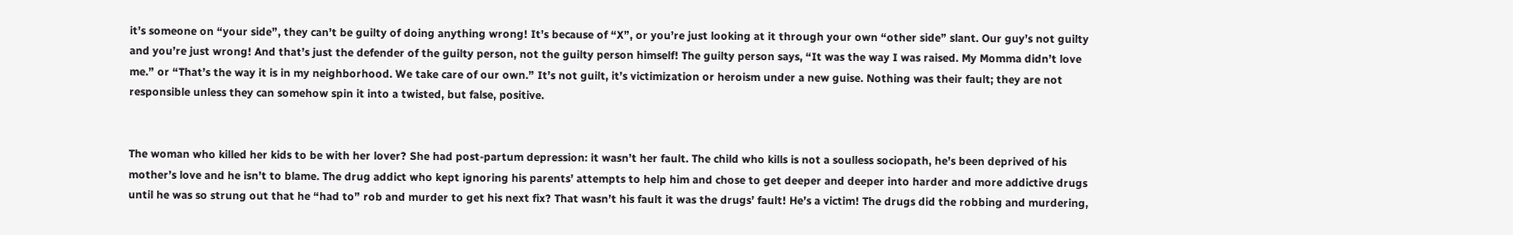it’s someone on “your side”, they can’t be guilty of doing anything wrong! It’s because of “X”, or you’re just looking at it through your own “other side” slant. Our guy’s not guilty and you’re just wrong! And that’s just the defender of the guilty person, not the guilty person himself! The guilty person says, “It was the way I was raised. My Momma didn’t love me.” or “That’s the way it is in my neighborhood. We take care of our own.” It’s not guilt, it’s victimization or heroism under a new guise. Nothing was their fault; they are not responsible unless they can somehow spin it into a twisted, but false, positive.


The woman who killed her kids to be with her lover? She had post-partum depression: it wasn’t her fault. The child who kills is not a soulless sociopath, he’s been deprived of his mother’s love and he isn’t to blame. The drug addict who kept ignoring his parents’ attempts to help him and chose to get deeper and deeper into harder and more addictive drugs until he was so strung out that he “had to” rob and murder to get his next fix? That wasn’t his fault it was the drugs’ fault! He’s a victim! The drugs did the robbing and murdering,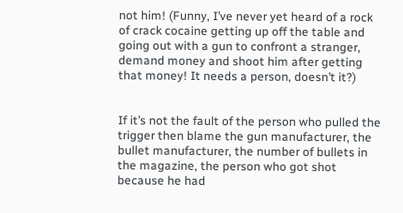not him! (Funny, I’ve never yet heard of a rock of crack cocaine getting up off the table and going out with a gun to confront a stranger, demand money and shoot him after getting that money! It needs a person, doesn’t it?)


If it’s not the fault of the person who pulled the trigger then blame the gun manufacturer, the bullet manufacturer, the number of bullets in the magazine, the person who got shot because he had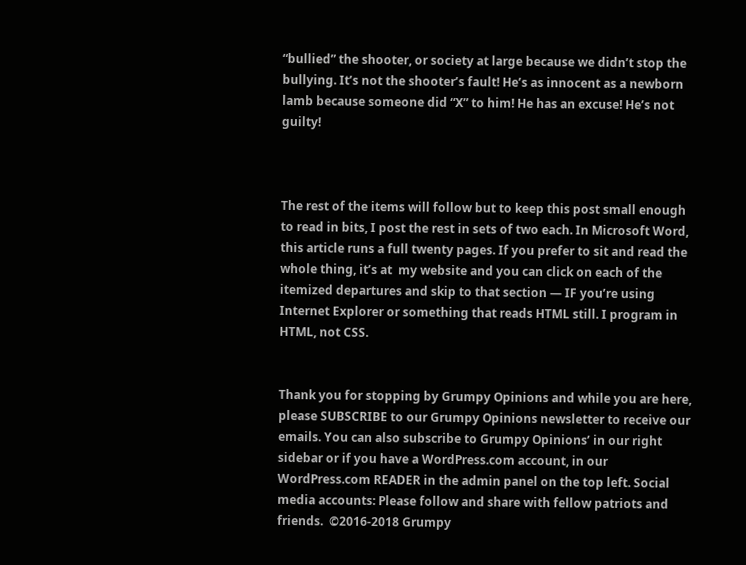“bullied” the shooter, or society at large because we didn’t stop the bullying. It’s not the shooter’s fault! He’s as innocent as a newborn lamb because someone did “X” to him! He has an excuse! He’s not guilty!



The rest of the items will follow but to keep this post small enough to read in bits, I post the rest in sets of two each. In Microsoft Word, this article runs a full twenty pages. If you prefer to sit and read the whole thing, it’s at  my website and you can click on each of the itemized departures and skip to that section — IF you’re using Internet Explorer or something that reads HTML still. I program in HTML, not CSS.


Thank you for stopping by Grumpy Opinions and while you are here, please SUBSCRIBE to our Grumpy Opinions newsletter to receive our emails. You can also subscribe to Grumpy Opinions’ in our right sidebar or if you have a WordPress.com account, in our WordPress.com READER in the admin panel on the top left. Social media accounts: Please follow and share with fellow patriots and friends.  ©2016-2018 Grumpy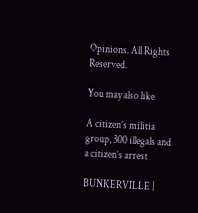Opinions. All Rights Reserved.

You may also like

A citizen’s militia group, 300 illegals and a citizen’s arrest

BUNKERVILLE |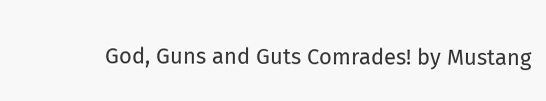God, Guns and Guts Comrades! by Mustang